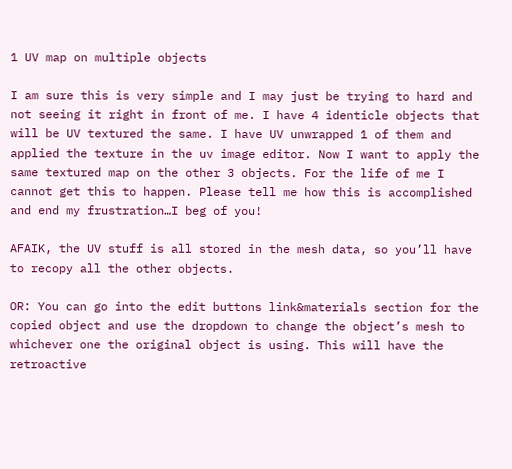1 UV map on multiple objects

I am sure this is very simple and I may just be trying to hard and not seeing it right in front of me. I have 4 identicle objects that will be UV textured the same. I have UV unwrapped 1 of them and applied the texture in the uv image editor. Now I want to apply the same textured map on the other 3 objects. For the life of me I cannot get this to happen. Please tell me how this is accomplished and end my frustration…I beg of you!

AFAIK, the UV stuff is all stored in the mesh data, so you’ll have to recopy all the other objects.

OR: You can go into the edit buttons link&materials section for the copied object and use the dropdown to change the object’s mesh to whichever one the original object is using. This will have the retroactive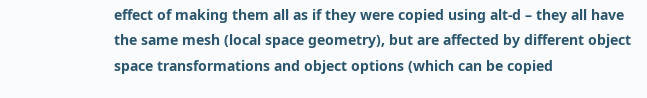effect of making them all as if they were copied using alt-d – they all have the same mesh (local space geometry), but are affected by different object space transformations and object options (which can be copied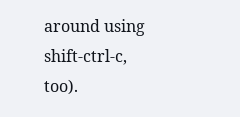around using shift-ctrl-c, too).